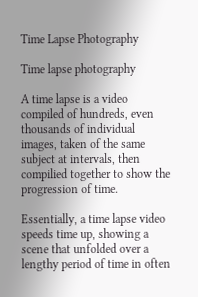Time Lapse Photography

Time lapse photography

A time lapse is a video compiled of hundreds, even thousands of individual images, taken of the same subject at intervals, then compilied together to show the progression of time.

Essentially, a time lapse video speeds time up, showing a scene that unfolded over a lengthy period of time in often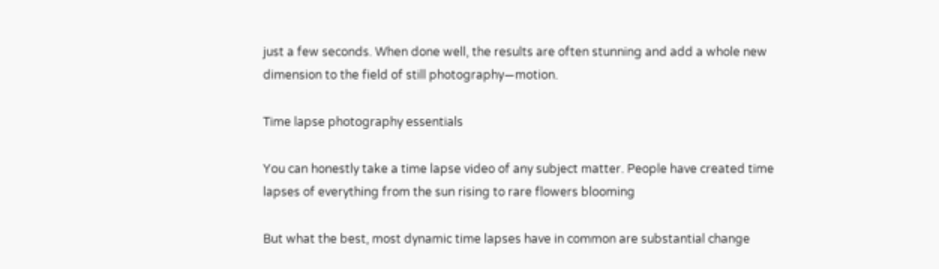just a few seconds. When done well, the results are often stunning and add a whole new dimension to the field of still photography—motion.

Time lapse photography essentials

You can honestly take a time lapse video of any subject matter. People have created time lapses of everything from the sun rising to rare flowers blooming

But what the best, most dynamic time lapses have in common are substantial change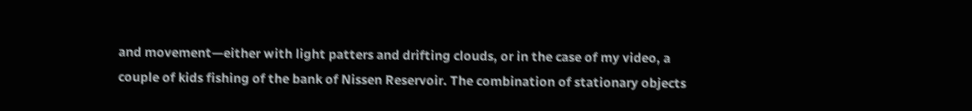and movement—either with light patters and drifting clouds, or in the case of my video, a couple of kids fishing of the bank of Nissen Reservoir. The combination of stationary objects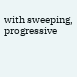with sweeping, progressive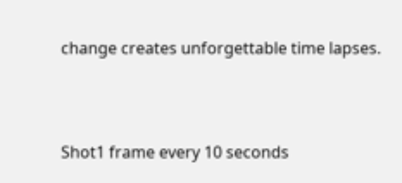change creates unforgettable time lapses.



Shot1 frame every 10 seconds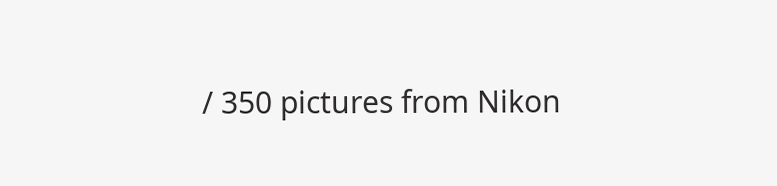/ 350 pictures from Nikon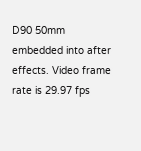D90 50mm embedded into after effects. Video frame rate is 29.97 fps